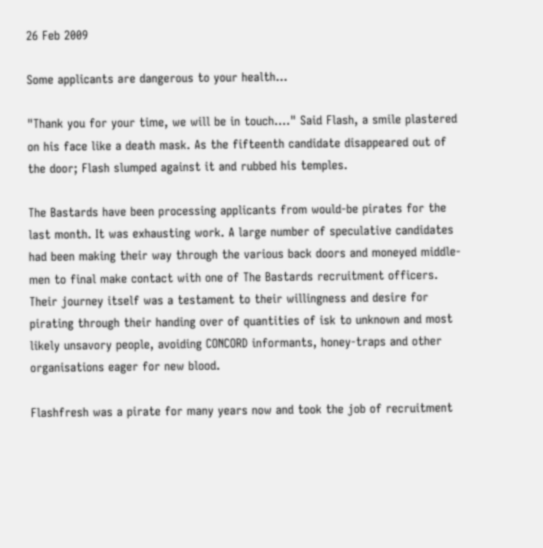26 Feb 2009

Some applicants are dangerous to your health...

"Thank you for your time, we will be in touch...." Said Flash, a smile plastered on his face like a death mask. As the fifteenth candidate disappeared out of the door; Flash slumped against it and rubbed his temples.

The Bastards have been processing applicants from would-be pirates for the last month. It was exhausting work. A large number of speculative candidates had been making their way through the various back doors and moneyed middle-men to final make contact with one of The Bastards recruitment officers. Their journey itself was a testament to their willingness and desire for pirating through their handing over of quantities of isk to unknown and most likely unsavory people, avoiding CONCORD informants, honey-traps and other organisations eager for new blood.

Flashfresh was a pirate for many years now and took the job of recruitment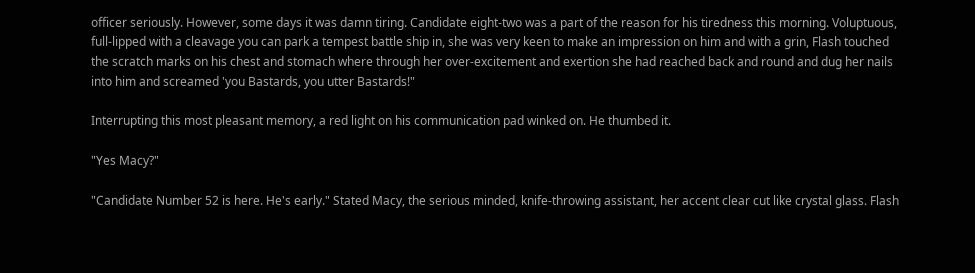officer seriously. However, some days it was damn tiring. Candidate eight-two was a part of the reason for his tiredness this morning. Voluptuous, full-lipped with a cleavage you can park a tempest battle ship in, she was very keen to make an impression on him and with a grin, Flash touched the scratch marks on his chest and stomach where through her over-excitement and exertion she had reached back and round and dug her nails into him and screamed 'you Bastards, you utter Bastards!"

Interrupting this most pleasant memory, a red light on his communication pad winked on. He thumbed it.

"Yes Macy?"

"Candidate Number 52 is here. He's early." Stated Macy, the serious minded, knife-throwing assistant, her accent clear cut like crystal glass. Flash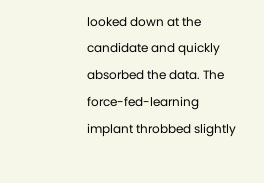looked down at the candidate and quickly absorbed the data. The force-fed-learning implant throbbed slightly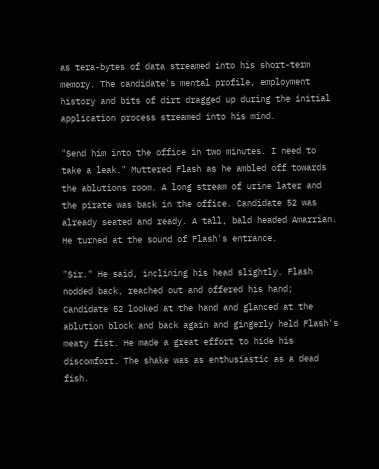as tera-bytes of data streamed into his short-term memory. The candidate's mental profile, employment history and bits of dirt dragged up during the initial application process streamed into his mind.

"Send him into the office in two minutes. I need to take a leak." Muttered Flash as he ambled off towards the ablutions room. A long stream of urine later and the pirate was back in the office. Candidate 52 was already seated and ready. A tall, bald headed Amarrian. He turned at the sound of Flash's entrance.

"Sir." He said, inclining his head slightly. Flash nodded back, reached out and offered his hand; Candidate 52 looked at the hand and glanced at the ablution block and back again and gingerly held Flash's meaty fist. He made a great effort to hide his discomfort. The shake was as enthusiastic as a dead fish.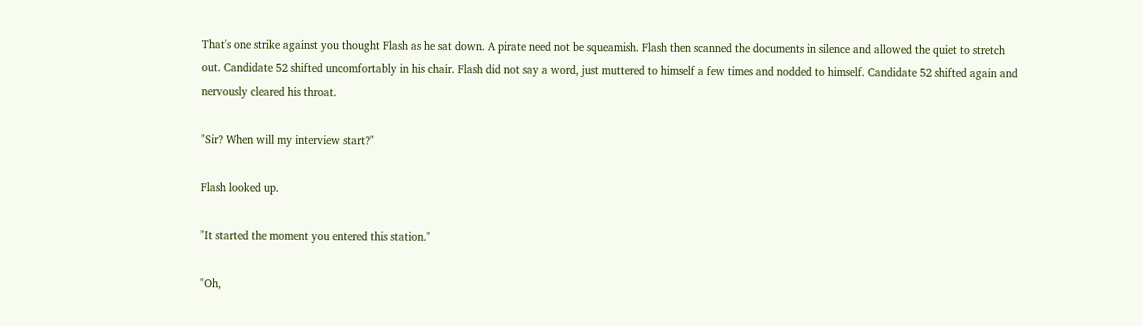That's one strike against you thought Flash as he sat down. A pirate need not be squeamish. Flash then scanned the documents in silence and allowed the quiet to stretch out. Candidate 52 shifted uncomfortably in his chair. Flash did not say a word, just muttered to himself a few times and nodded to himself. Candidate 52 shifted again and nervously cleared his throat.

"Sir? When will my interview start?"

Flash looked up.

"It started the moment you entered this station."

"Oh,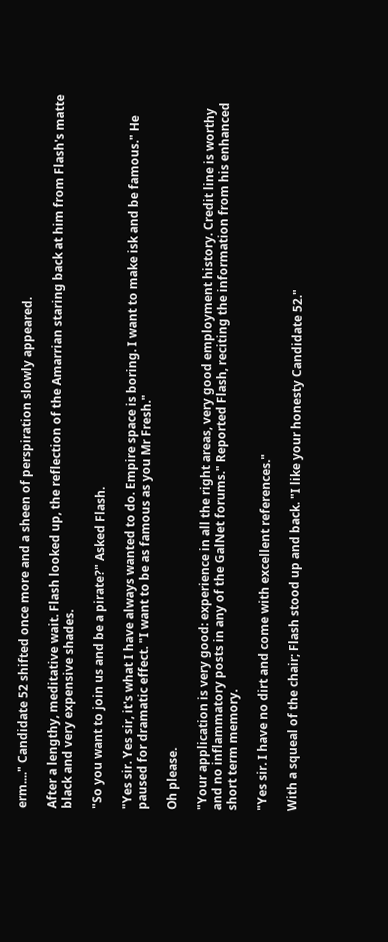erm...." Candidate 52 shifted once more and a sheen of perspiration slowly appeared.

After a lengthy, meditative wait. Flash looked up, the reflection of the Amarrian staring back at him from Flash's matte black and very expensive shades.

"So you want to join us and be a pirate?" Asked Flash.

"Yes sir. Yes sir, it's what I have always wanted to do. Empire space is boring. I want to make isk and be famous." He paused for dramatic effect. "I want to be as famous as you Mr Fresh."

Oh please.

"Your application is very good: experience in all the right areas, very good employment history. Credit line is worthy and no inflammatory posts in any of the GalNet forums." Reported Flash, reciting the information from his enhanced short term memory.

"Yes sir. I have no dirt and come with excellent references."

With a squeal of the chair; Flash stood up and back. "I like your honesty Candidate 52."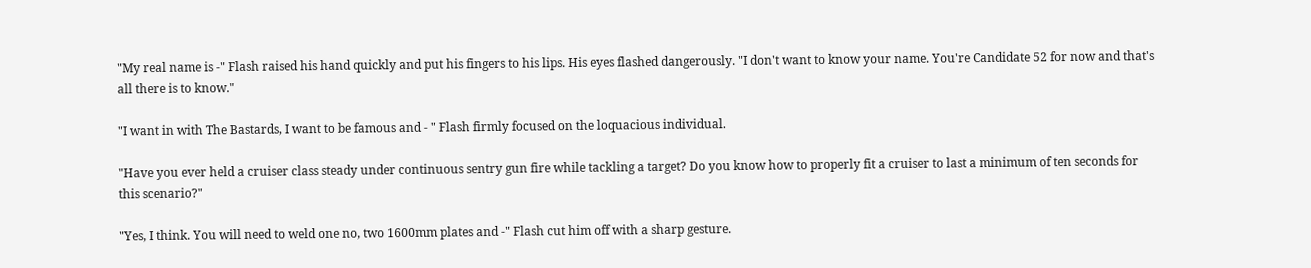"My real name is -" Flash raised his hand quickly and put his fingers to his lips. His eyes flashed dangerously. "I don't want to know your name. You're Candidate 52 for now and that's all there is to know."

"I want in with The Bastards, I want to be famous and - " Flash firmly focused on the loquacious individual.

"Have you ever held a cruiser class steady under continuous sentry gun fire while tackling a target? Do you know how to properly fit a cruiser to last a minimum of ten seconds for this scenario?"

"Yes, I think. You will need to weld one no, two 1600mm plates and -" Flash cut him off with a sharp gesture.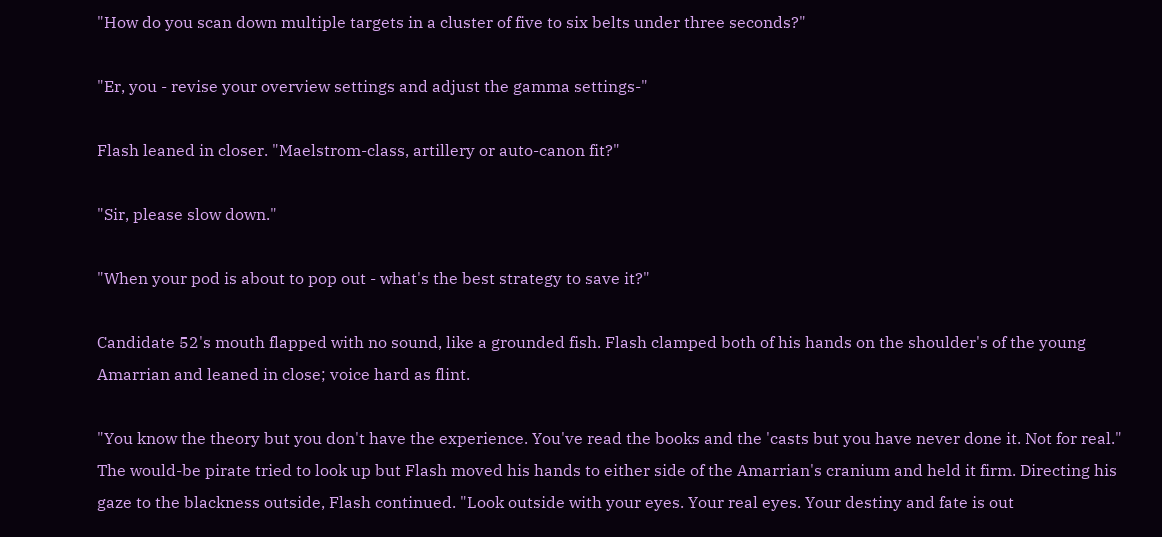"How do you scan down multiple targets in a cluster of five to six belts under three seconds?"

"Er, you - revise your overview settings and adjust the gamma settings-"

Flash leaned in closer. "Maelstrom-class, artillery or auto-canon fit?"

"Sir, please slow down."

"When your pod is about to pop out - what's the best strategy to save it?"

Candidate 52's mouth flapped with no sound, like a grounded fish. Flash clamped both of his hands on the shoulder's of the young Amarrian and leaned in close; voice hard as flint.

"You know the theory but you don't have the experience. You've read the books and the 'casts but you have never done it. Not for real." The would-be pirate tried to look up but Flash moved his hands to either side of the Amarrian's cranium and held it firm. Directing his gaze to the blackness outside, Flash continued. "Look outside with your eyes. Your real eyes. Your destiny and fate is out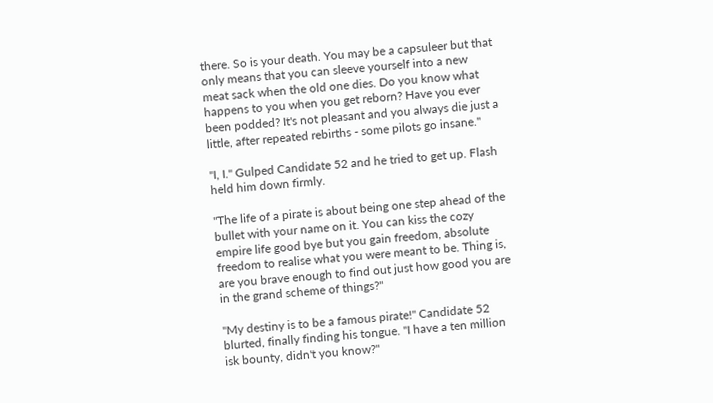there. So is your death. You may be a capsuleer but that only means that you can sleeve yourself into a new meat sack when the old one dies. Do you know what happens to you when you get reborn? Have you ever been podded? It's not pleasant and you always die just a little, after repeated rebirths - some pilots go insane."

"I, I." Gulped Candidate 52 and he tried to get up. Flash held him down firmly.

"The life of a pirate is about being one step ahead of the bullet with your name on it. You can kiss the cozy empire life good bye but you gain freedom, absolute freedom to realise what you were meant to be. Thing is, are you brave enough to find out just how good you are in the grand scheme of things?"

"My destiny is to be a famous pirate!" Candidate 52 blurted, finally finding his tongue. "I have a ten million isk bounty, didn't you know?"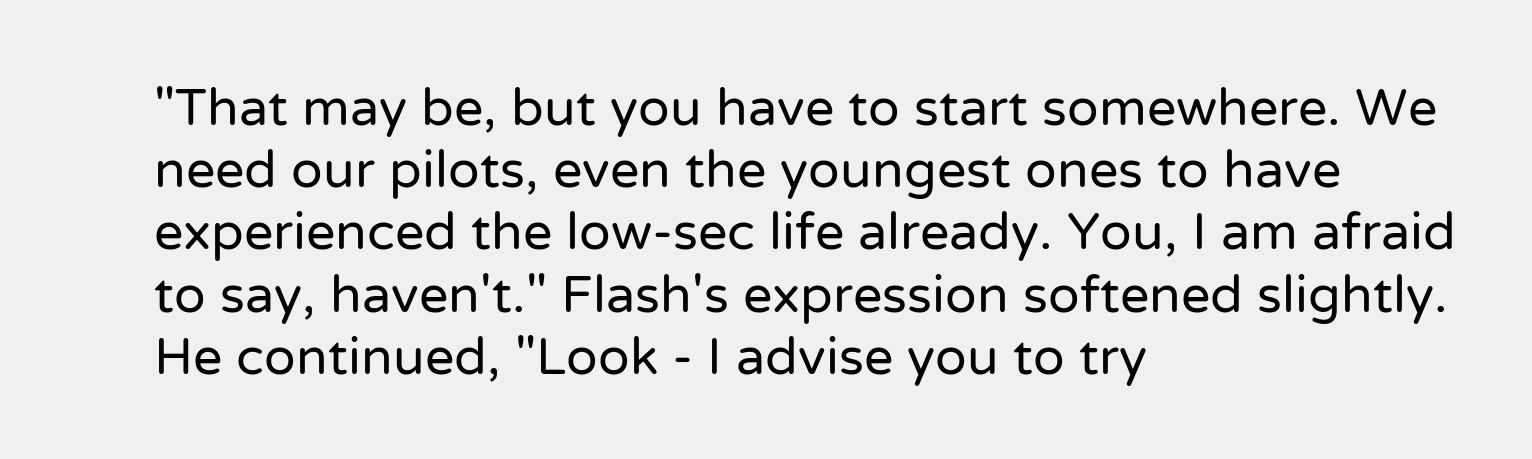"That may be, but you have to start somewhere. We need our pilots, even the youngest ones to have experienced the low-sec life already. You, I am afraid to say, haven't." Flash's expression softened slightly. He continued, "Look - I advise you to try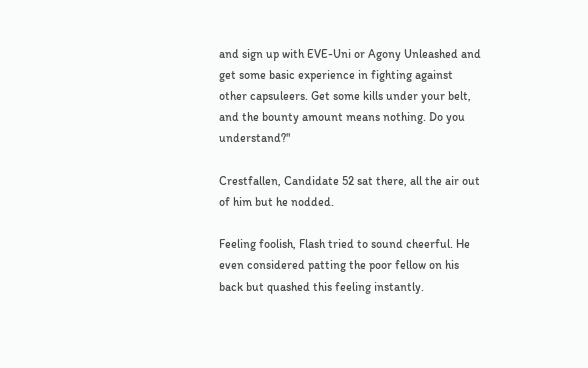and sign up with EVE-Uni or Agony Unleashed and get some basic experience in fighting against other capsuleers. Get some kills under your belt, and the bounty amount means nothing. Do you understand?"

Crestfallen, Candidate 52 sat there, all the air out of him but he nodded.

Feeling foolish, Flash tried to sound cheerful. He even considered patting the poor fellow on his back but quashed this feeling instantly.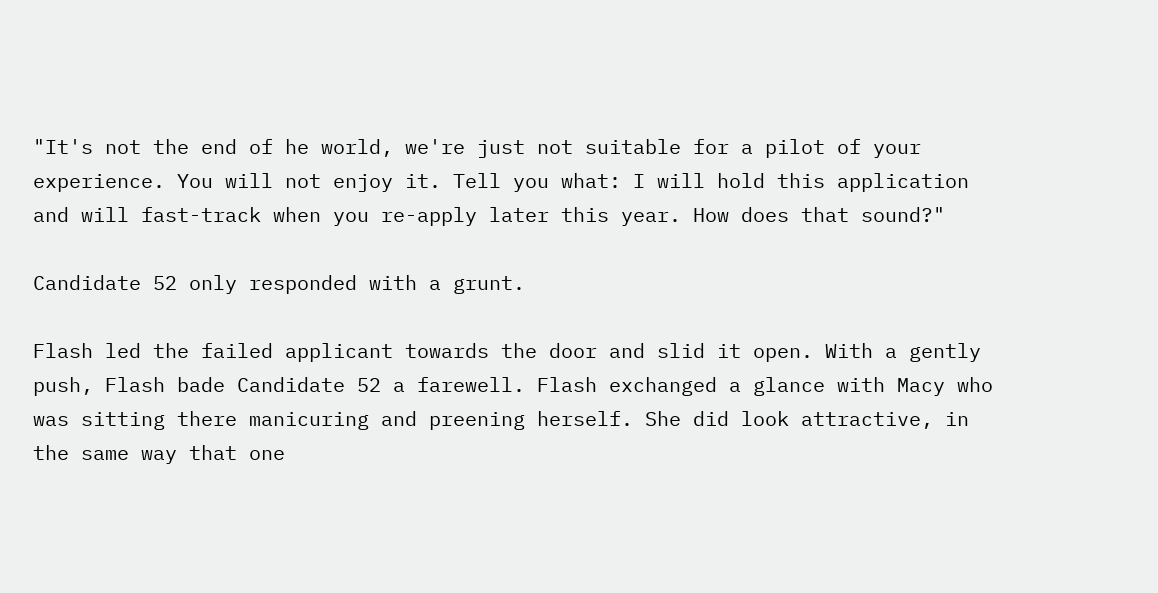"It's not the end of he world, we're just not suitable for a pilot of your experience. You will not enjoy it. Tell you what: I will hold this application and will fast-track when you re-apply later this year. How does that sound?"

Candidate 52 only responded with a grunt.

Flash led the failed applicant towards the door and slid it open. With a gently push, Flash bade Candidate 52 a farewell. Flash exchanged a glance with Macy who was sitting there manicuring and preening herself. She did look attractive, in the same way that one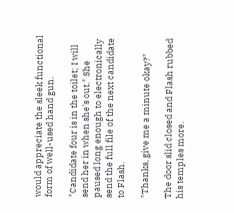would appreciate the sleek functional form of well-used hand gun.

"Candidate four is in the toilet; I will send her in when she's out." She paused long enough to electronically send the full file of the next candidate to Flash.

"Thanks, give me a minute okay?"

The door slid closed and Flash rubbed his temples more.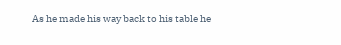As he made his way back to his table he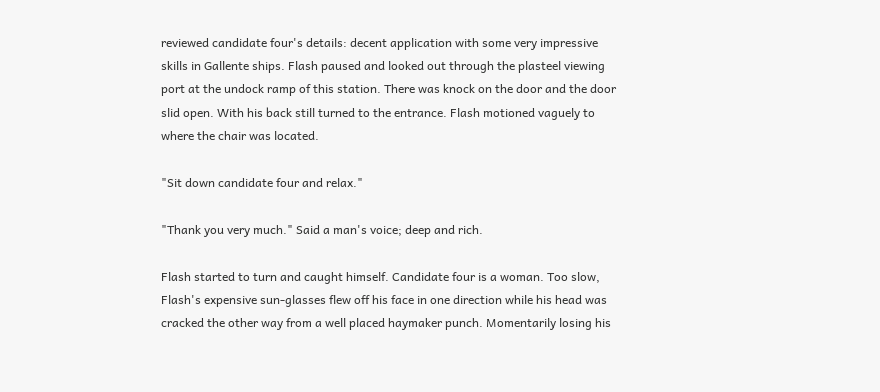reviewed candidate four's details: decent application with some very impressive skills in Gallente ships. Flash paused and looked out through the plasteel viewing port at the undock ramp of this station. There was knock on the door and the door slid open. With his back still turned to the entrance. Flash motioned vaguely to where the chair was located.

"Sit down candidate four and relax."

"Thank you very much." Said a man's voice; deep and rich.

Flash started to turn and caught himself. Candidate four is a woman. Too slow, Flash's expensive sun-glasses flew off his face in one direction while his head was cracked the other way from a well placed haymaker punch. Momentarily losing his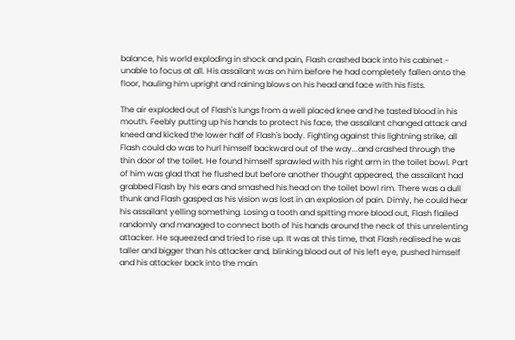balance, his world exploding in shock and pain, Flash crashed back into his cabinet - unable to focus at all. His assailant was on him before he had completely fallen onto the floor, hauling him upright and raining blows on his head and face with his fists.

The air exploded out of Flash's lungs from a well placed knee and he tasted blood in his mouth. Feebly putting up his hands to protect his face, the assailant changed attack and kneed and kicked the lower half of Flash's body. Fighting against this lightning strike, all Flash could do was to hurl himself backward out of the way...and crashed through the thin door of the toilet. He found himself sprawled with his right arm in the toilet bowl. Part of him was glad that he flushed but before another thought appeared, the assailant had grabbed Flash by his ears and smashed his head on the toilet bowl rim. There was a dull thunk and Flash gasped as his vision was lost in an explosion of pain. Dimly, he could hear his assailant yelling something. Losing a tooth and spitting more blood out, Flash flailed randomly and managed to connect both of his hands around the neck of this unrelenting attacker. He squeezed and tried to rise up. It was at this time, that Flash realised he was taller and bigger than his attacker and, blinking blood out of his left eye, pushed himself and his attacker back into the main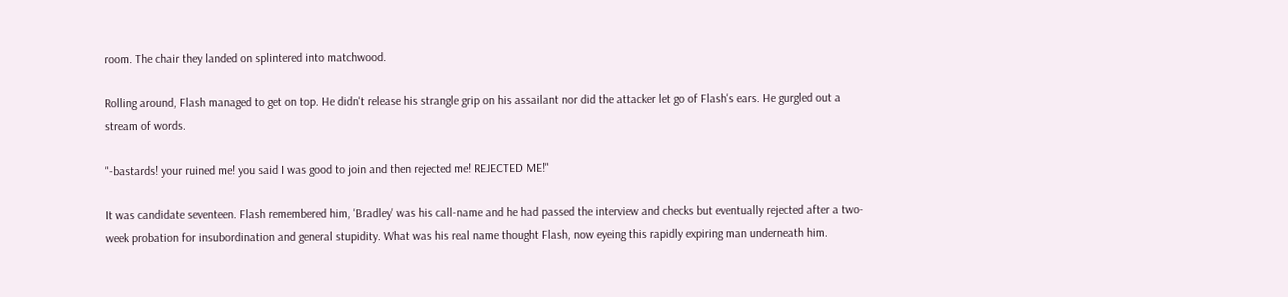room. The chair they landed on splintered into matchwood.

Rolling around, Flash managed to get on top. He didn't release his strangle grip on his assailant nor did the attacker let go of Flash's ears. He gurgled out a stream of words.

"-bastards! your ruined me! you said I was good to join and then rejected me! REJECTED ME!"

It was candidate seventeen. Flash remembered him, 'Bradley' was his call-name and he had passed the interview and checks but eventually rejected after a two-week probation for insubordination and general stupidity. What was his real name thought Flash, now eyeing this rapidly expiring man underneath him.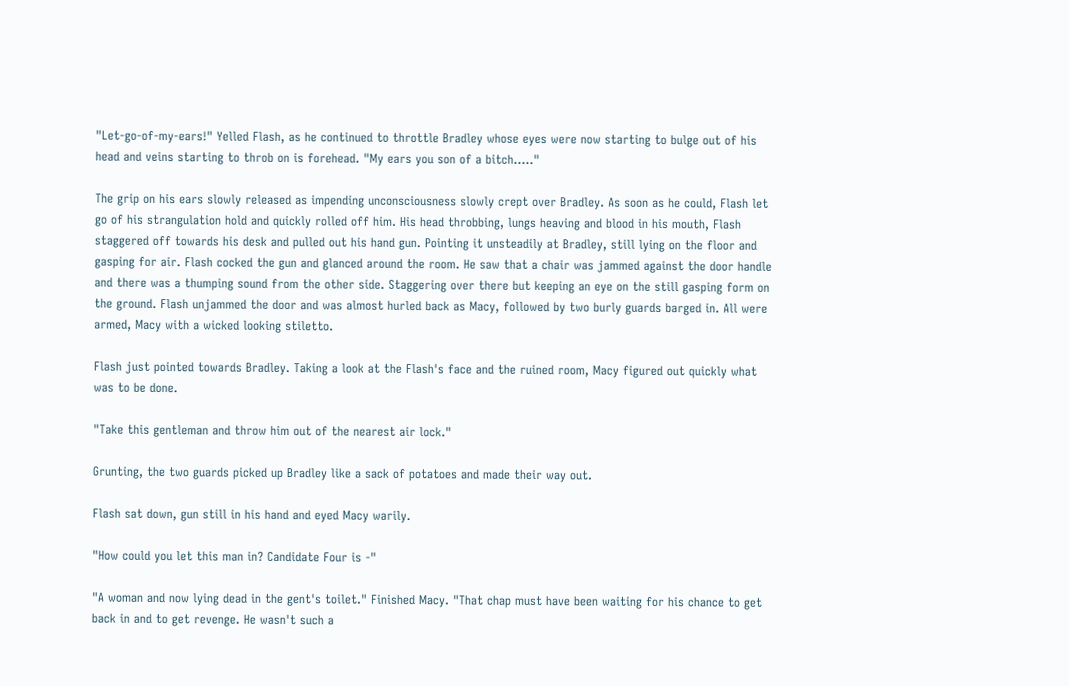"Let-go-of-my-ears!" Yelled Flash, as he continued to throttle Bradley whose eyes were now starting to bulge out of his head and veins starting to throb on is forehead. "My ears you son of a bitch....."

The grip on his ears slowly released as impending unconsciousness slowly crept over Bradley. As soon as he could, Flash let go of his strangulation hold and quickly rolled off him. His head throbbing, lungs heaving and blood in his mouth, Flash staggered off towards his desk and pulled out his hand gun. Pointing it unsteadily at Bradley, still lying on the floor and gasping for air. Flash cocked the gun and glanced around the room. He saw that a chair was jammed against the door handle and there was a thumping sound from the other side. Staggering over there but keeping an eye on the still gasping form on the ground. Flash unjammed the door and was almost hurled back as Macy, followed by two burly guards barged in. All were armed, Macy with a wicked looking stiletto.

Flash just pointed towards Bradley. Taking a look at the Flash's face and the ruined room, Macy figured out quickly what was to be done.

"Take this gentleman and throw him out of the nearest air lock."

Grunting, the two guards picked up Bradley like a sack of potatoes and made their way out.

Flash sat down, gun still in his hand and eyed Macy warily.

"How could you let this man in? Candidate Four is -"

"A woman and now lying dead in the gent's toilet." Finished Macy. "That chap must have been waiting for his chance to get back in and to get revenge. He wasn't such a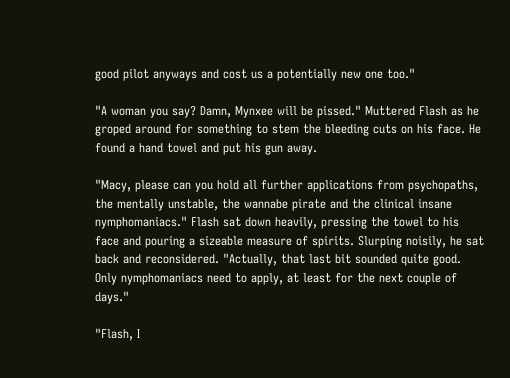good pilot anyways and cost us a potentially new one too."

"A woman you say? Damn, Mynxee will be pissed." Muttered Flash as he groped around for something to stem the bleeding cuts on his face. He found a hand towel and put his gun away.

"Macy, please can you hold all further applications from psychopaths, the mentally unstable, the wannabe pirate and the clinical insane nymphomaniacs." Flash sat down heavily, pressing the towel to his face and pouring a sizeable measure of spirits. Slurping noisily, he sat back and reconsidered. "Actually, that last bit sounded quite good. Only nymphomaniacs need to apply, at least for the next couple of days."

"Flash, I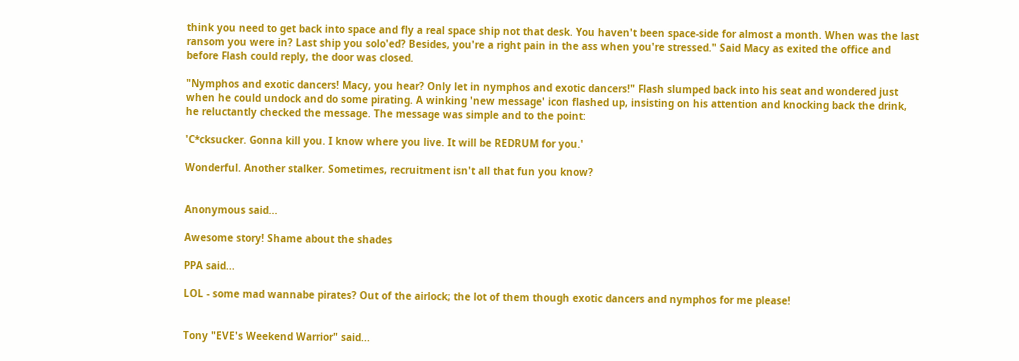think you need to get back into space and fly a real space ship not that desk. You haven't been space-side for almost a month. When was the last ransom you were in? Last ship you solo'ed? Besides, you're a right pain in the ass when you're stressed." Said Macy as exited the office and before Flash could reply, the door was closed.

"Nymphos and exotic dancers! Macy, you hear? Only let in nymphos and exotic dancers!" Flash slumped back into his seat and wondered just when he could undock and do some pirating. A winking 'new message' icon flashed up, insisting on his attention and knocking back the drink, he reluctantly checked the message. The message was simple and to the point:

'C*cksucker. Gonna kill you. I know where you live. It will be REDRUM for you.'

Wonderful. Another stalker. Sometimes, recruitment isn't all that fun you know?


Anonymous said...

Awesome story! Shame about the shades

PPA said...

LOL - some mad wannabe pirates? Out of the airlock; the lot of them though exotic dancers and nymphos for me please!


Tony "EVE's Weekend Warrior" said...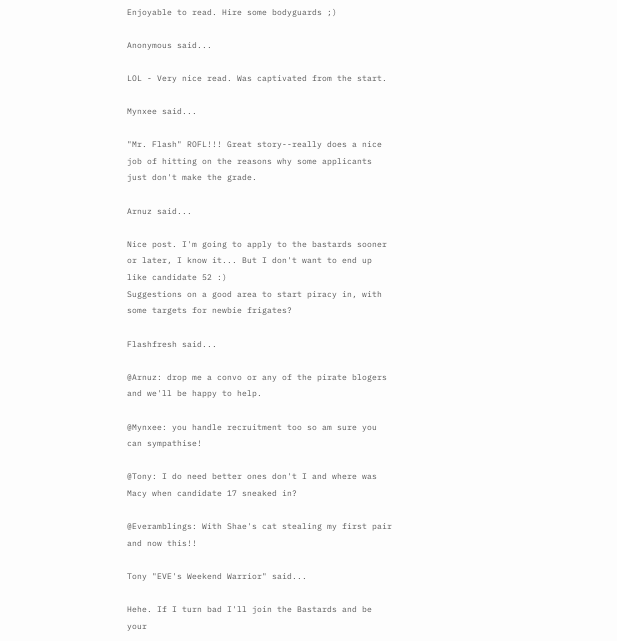Enjoyable to read. Hire some bodyguards ;)

Anonymous said...

LOL - Very nice read. Was captivated from the start.

Mynxee said...

"Mr. Flash" ROFL!!! Great story--really does a nice job of hitting on the reasons why some applicants just don't make the grade.

Arnuz said...

Nice post. I'm going to apply to the bastards sooner or later, I know it... But I don't want to end up like candidate 52 :)
Suggestions on a good area to start piracy in, with some targets for newbie frigates?

Flashfresh said...

@Arnuz: drop me a convo or any of the pirate blogers and we'll be happy to help.

@Mynxee: you handle recruitment too so am sure you can sympathise!

@Tony: I do need better ones don't I and where was Macy when candidate 17 sneaked in?

@Everamblings: With Shae's cat stealing my first pair and now this!!

Tony "EVE's Weekend Warrior" said...

Hehe. If I turn bad I'll join the Bastards and be your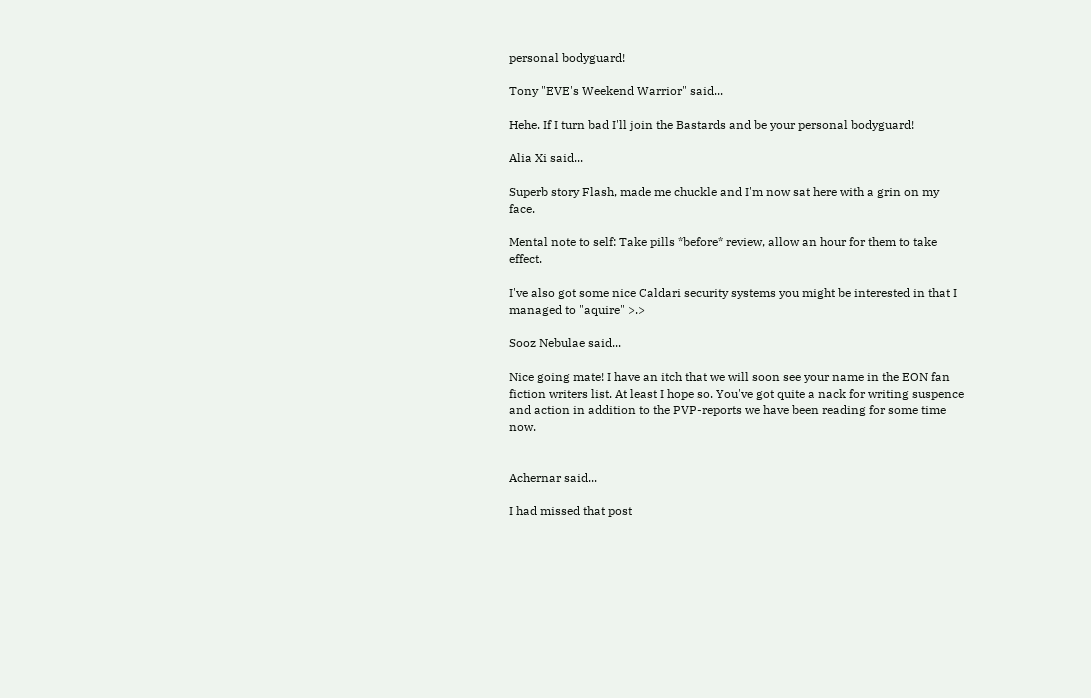personal bodyguard!

Tony "EVE's Weekend Warrior" said...

Hehe. If I turn bad I'll join the Bastards and be your personal bodyguard!

Alia Xi said...

Superb story Flash, made me chuckle and I'm now sat here with a grin on my face.

Mental note to self: Take pills *before* review, allow an hour for them to take effect.

I've also got some nice Caldari security systems you might be interested in that I managed to "aquire" >.>

Sooz Nebulae said...

Nice going mate! I have an itch that we will soon see your name in the EON fan fiction writers list. At least I hope so. You've got quite a nack for writing suspence and action in addition to the PVP-reports we have been reading for some time now.


Achernar said...

I had missed that post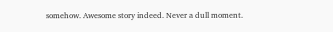somehow. Awesome story indeed. Never a dull moment.